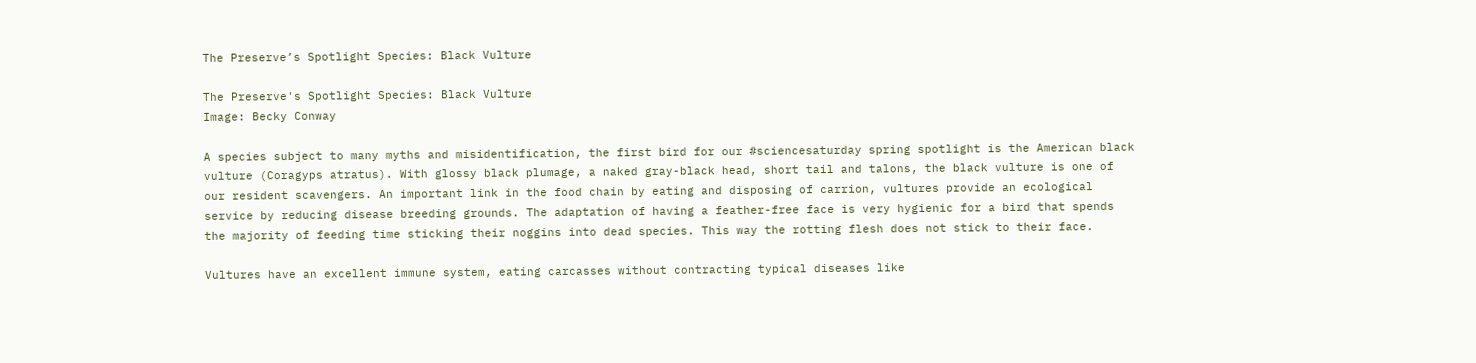The Preserve’s Spotlight Species: Black Vulture

The Preserve's Spotlight Species: Black Vulture
Image: Becky Conway

A species subject to many myths and misidentification, the first bird for our #sciencesaturday spring spotlight is the American black vulture (Coragyps atratus). With glossy black plumage, a naked gray-black head, short tail and talons, the black vulture is one of our resident scavengers. An important link in the food chain by eating and disposing of carrion, vultures provide an ecological service by reducing disease breeding grounds. The adaptation of having a feather-free face is very hygienic for a bird that spends the majority of feeding time sticking their noggins into dead species. This way the rotting flesh does not stick to their face.

Vultures have an excellent immune system, eating carcasses without contracting typical diseases like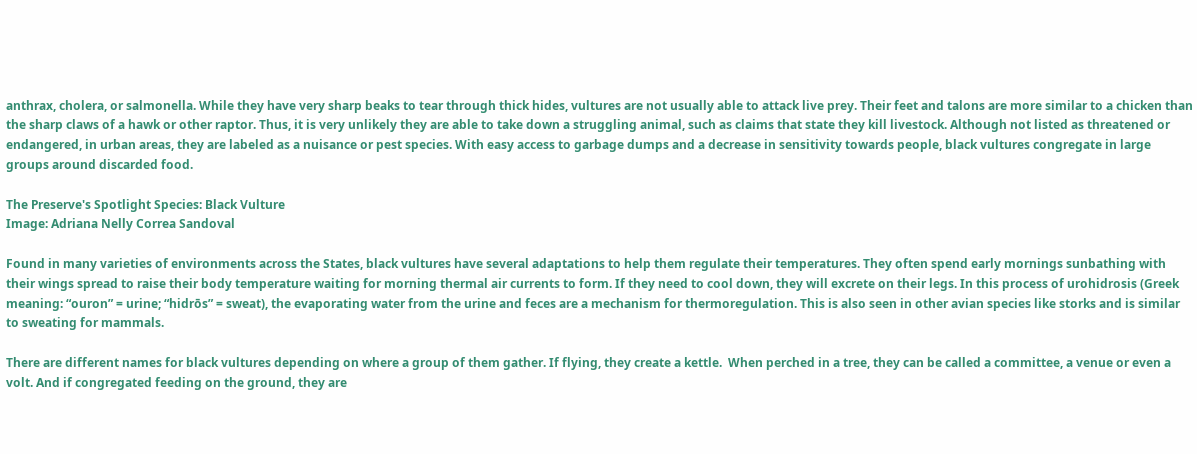anthrax, cholera, or salmonella. While they have very sharp beaks to tear through thick hides, vultures are not usually able to attack live prey. Their feet and talons are more similar to a chicken than the sharp claws of a hawk or other raptor. Thus, it is very unlikely they are able to take down a struggling animal, such as claims that state they kill livestock. Although not listed as threatened or endangered, in urban areas, they are labeled as a nuisance or pest species. With easy access to garbage dumps and a decrease in sensitivity towards people, black vultures congregate in large groups around discarded food.

The Preserve's Spotlight Species: Black Vulture
Image: Adriana Nelly Correa Sandoval

Found in many varieties of environments across the States, black vultures have several adaptations to help them regulate their temperatures. They often spend early mornings sunbathing with their wings spread to raise their body temperature waiting for morning thermal air currents to form. If they need to cool down, they will excrete on their legs. In this process of urohidrosis (Greek meaning: “ouron” = urine; “hidrōs” = sweat), the evaporating water from the urine and feces are a mechanism for thermoregulation. This is also seen in other avian species like storks and is similar to sweating for mammals.

There are different names for black vultures depending on where a group of them gather. If flying, they create a kettle.  When perched in a tree, they can be called a committee, a venue or even a volt. And if congregated feeding on the ground, they are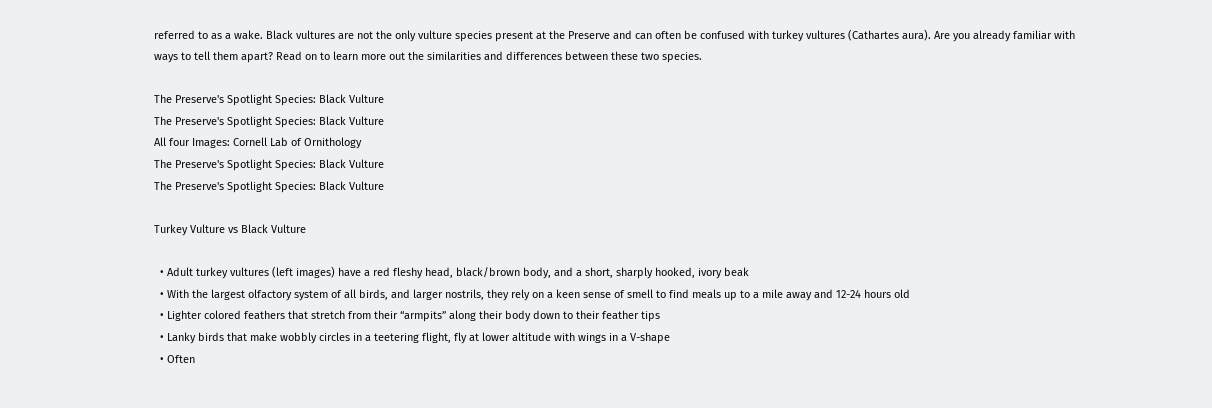referred to as a wake. Black vultures are not the only vulture species present at the Preserve and can often be confused with turkey vultures (Cathartes aura). Are you already familiar with ways to tell them apart? Read on to learn more out the similarities and differences between these two species.

The Preserve's Spotlight Species: Black Vulture
The Preserve's Spotlight Species: Black Vulture
All four Images: Cornell Lab of Ornithology
The Preserve's Spotlight Species: Black Vulture
The Preserve's Spotlight Species: Black Vulture

Turkey Vulture vs Black Vulture

  • Adult turkey vultures (left images) have a red fleshy head, black/brown body, and a short, sharply hooked, ivory beak
  • With the largest olfactory system of all birds, and larger nostrils, they rely on a keen sense of smell to find meals up to a mile away and 12-24 hours old
  • Lighter colored feathers that stretch from their “armpits” along their body down to their feather tips
  • Lanky birds that make wobbly circles in a teetering flight, fly at lower altitude with wings in a V-shape
  • Often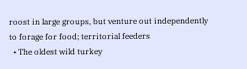roost in large groups, but venture out independently to forage for food; territorial feeders
  • The oldest wild turkey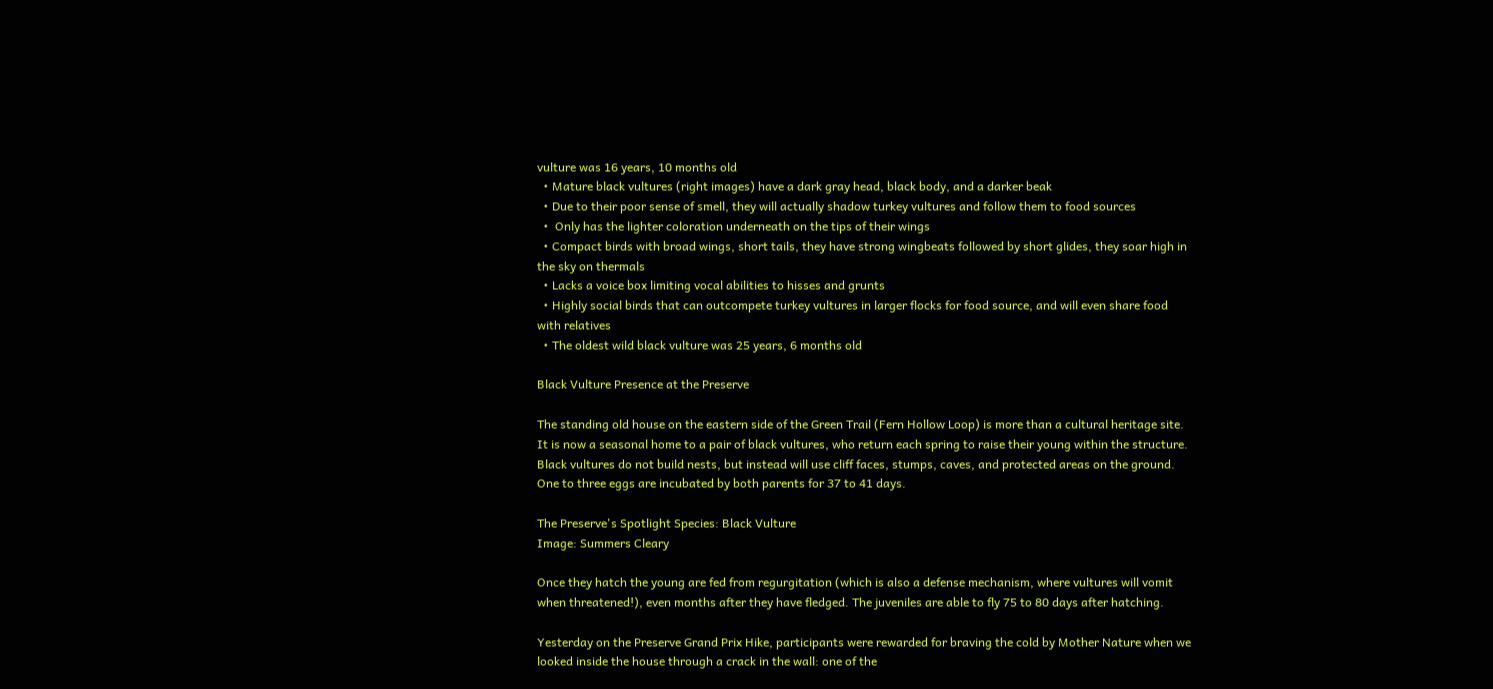vulture was 16 years, 10 months old
  • Mature black vultures (right images) have a dark gray head, black body, and a darker beak
  • Due to their poor sense of smell, they will actually shadow turkey vultures and follow them to food sources
  •  Only has the lighter coloration underneath on the tips of their wings
  • Compact birds with broad wings, short tails, they have strong wingbeats followed by short glides, they soar high in the sky on thermals
  • Lacks a voice box limiting vocal abilities to hisses and grunts
  • Highly social birds that can outcompete turkey vultures in larger flocks for food source, and will even share food with relatives
  • The oldest wild black vulture was 25 years, 6 months old

Black Vulture Presence at the Preserve

The standing old house on the eastern side of the Green Trail (Fern Hollow Loop) is more than a cultural heritage site. It is now a seasonal home to a pair of black vultures, who return each spring to raise their young within the structure. Black vultures do not build nests, but instead will use cliff faces, stumps, caves, and protected areas on the ground. One to three eggs are incubated by both parents for 37 to 41 days.

The Preserve's Spotlight Species: Black Vulture
Image: Summers Cleary

Once they hatch the young are fed from regurgitation (which is also a defense mechanism, where vultures will vomit when threatened!), even months after they have fledged. The juveniles are able to fly 75 to 80 days after hatching.

Yesterday on the Preserve Grand Prix Hike, participants were rewarded for braving the cold by Mother Nature when we looked inside the house through a crack in the wall: one of the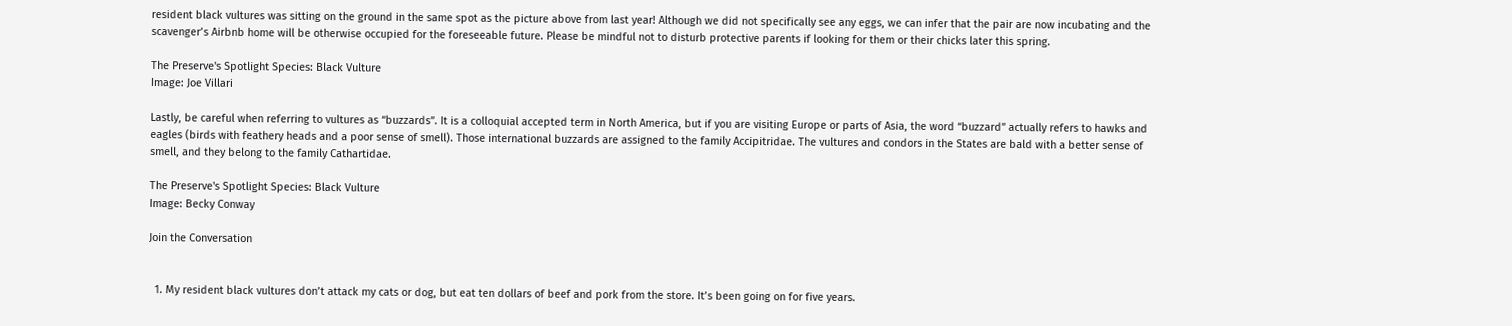resident black vultures was sitting on the ground in the same spot as the picture above from last year! Although we did not specifically see any eggs, we can infer that the pair are now incubating and the scavenger’s Airbnb home will be otherwise occupied for the foreseeable future. Please be mindful not to disturb protective parents if looking for them or their chicks later this spring.

The Preserve's Spotlight Species: Black Vulture
Image: Joe Villari

Lastly, be careful when referring to vultures as “buzzards”. It is a colloquial accepted term in North America, but if you are visiting Europe or parts of Asia, the word “buzzard” actually refers to hawks and eagles (birds with feathery heads and a poor sense of smell). Those international buzzards are assigned to the family Accipitridae. The vultures and condors in the States are bald with a better sense of smell, and they belong to the family Cathartidae.

The Preserve's Spotlight Species: Black Vulture
Image: Becky Conway

Join the Conversation


  1. My resident black vultures don’t attack my cats or dog, but eat ten dollars of beef and pork from the store. It’s been going on for five years.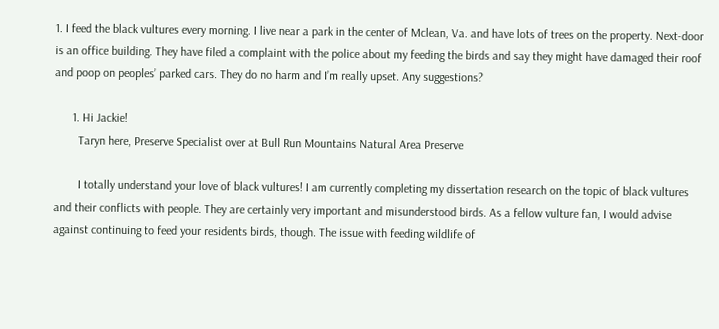1. I feed the black vultures every morning. I live near a park in the center of Mclean, Va. and have lots of trees on the property. Next-door is an office building. They have filed a complaint with the police about my feeding the birds and say they might have damaged their roof and poop on peoples’ parked cars. They do no harm and I’m really upset. Any suggestions?

      1. Hi Jackie!
        Taryn here, Preserve Specialist over at Bull Run Mountains Natural Area Preserve

        I totally understand your love of black vultures! I am currently completing my dissertation research on the topic of black vultures and their conflicts with people. They are certainly very important and misunderstood birds. As a fellow vulture fan, I would advise against continuing to feed your residents birds, though. The issue with feeding wildlife of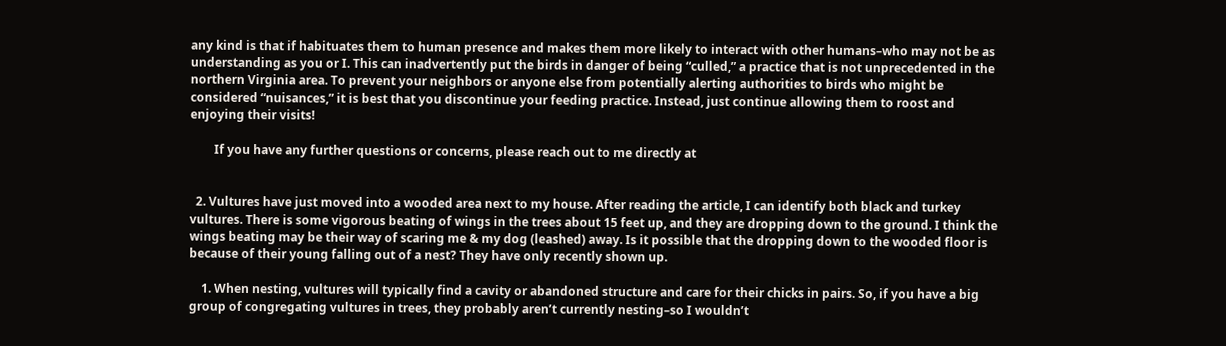any kind is that if habituates them to human presence and makes them more likely to interact with other humans–who may not be as understanding as you or I. This can inadvertently put the birds in danger of being “culled,” a practice that is not unprecedented in the northern Virginia area. To prevent your neighbors or anyone else from potentially alerting authorities to birds who might be considered “nuisances,” it is best that you discontinue your feeding practice. Instead, just continue allowing them to roost and enjoying their visits!

        If you have any further questions or concerns, please reach out to me directly at


  2. Vultures have just moved into a wooded area next to my house. After reading the article, I can identify both black and turkey vultures. There is some vigorous beating of wings in the trees about 15 feet up, and they are dropping down to the ground. I think the wings beating may be their way of scaring me & my dog (leashed) away. Is it possible that the dropping down to the wooded floor is because of their young falling out of a nest? They have only recently shown up.

    1. When nesting, vultures will typically find a cavity or abandoned structure and care for their chicks in pairs. So, if you have a big group of congregating vultures in trees, they probably aren’t currently nesting–so I wouldn’t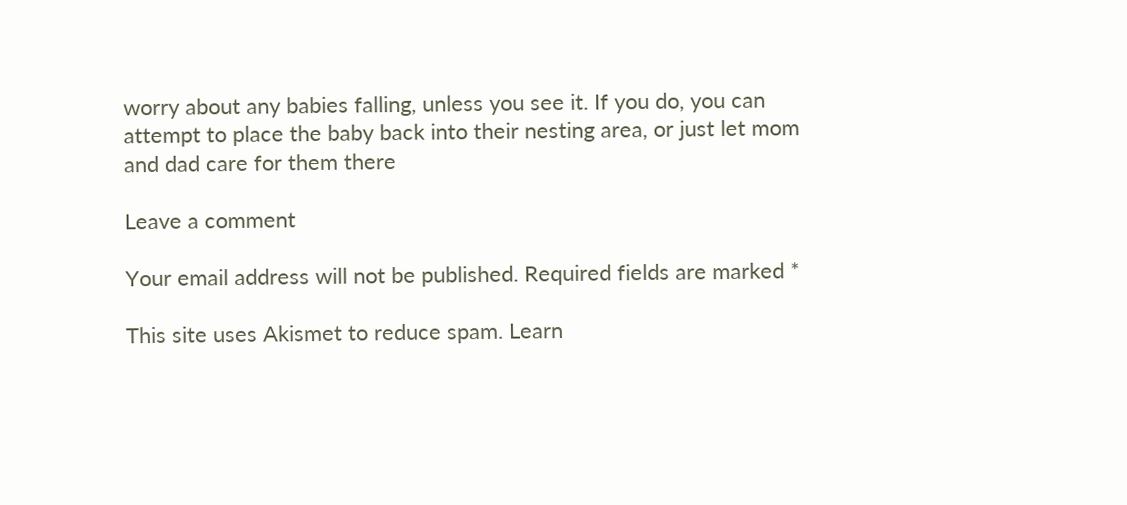worry about any babies falling, unless you see it. If you do, you can attempt to place the baby back into their nesting area, or just let mom and dad care for them there

Leave a comment

Your email address will not be published. Required fields are marked *

This site uses Akismet to reduce spam. Learn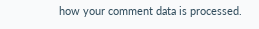how your comment data is processed.